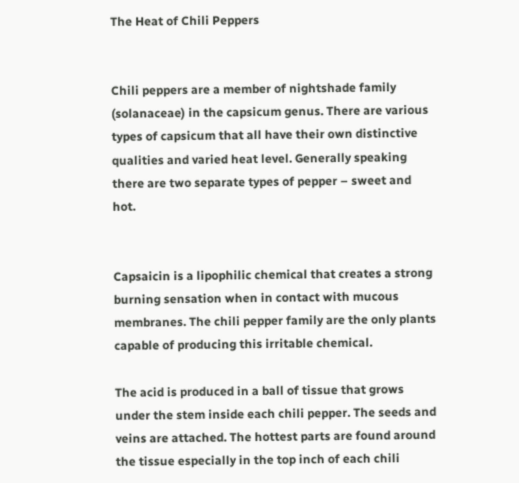The Heat of Chili Peppers


Chili peppers are a member of nightshade family (solanaceae) in the capsicum genus. There are various types of capsicum that all have their own distinctive qualities and varied heat level. Generally speaking there are two separate types of pepper – sweet and hot.


Capsaicin is a lipophilic chemical that creates a strong burning sensation when in contact with mucous membranes. The chili pepper family are the only plants capable of producing this irritable chemical.

The acid is produced in a ball of tissue that grows under the stem inside each chili pepper. The seeds and veins are attached. The hottest parts are found around the tissue especially in the top inch of each chili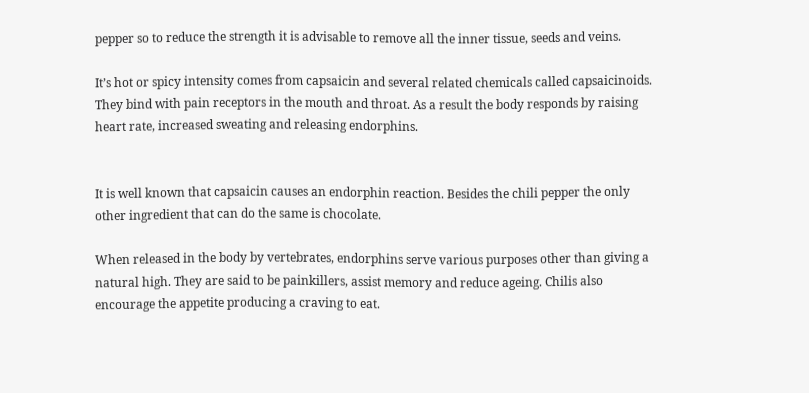pepper so to reduce the strength it is advisable to remove all the inner tissue, seeds and veins.

It’s hot or spicy intensity comes from capsaicin and several related chemicals called capsaicinoids. They bind with pain receptors in the mouth and throat. As a result the body responds by raising heart rate, increased sweating and releasing endorphins.


It is well known that capsaicin causes an endorphin reaction. Besides the chili pepper the only other ingredient that can do the same is chocolate.

When released in the body by vertebrates, endorphins serve various purposes other than giving a natural high. They are said to be painkillers, assist memory and reduce ageing. Chilis also encourage the appetite producing a craving to eat.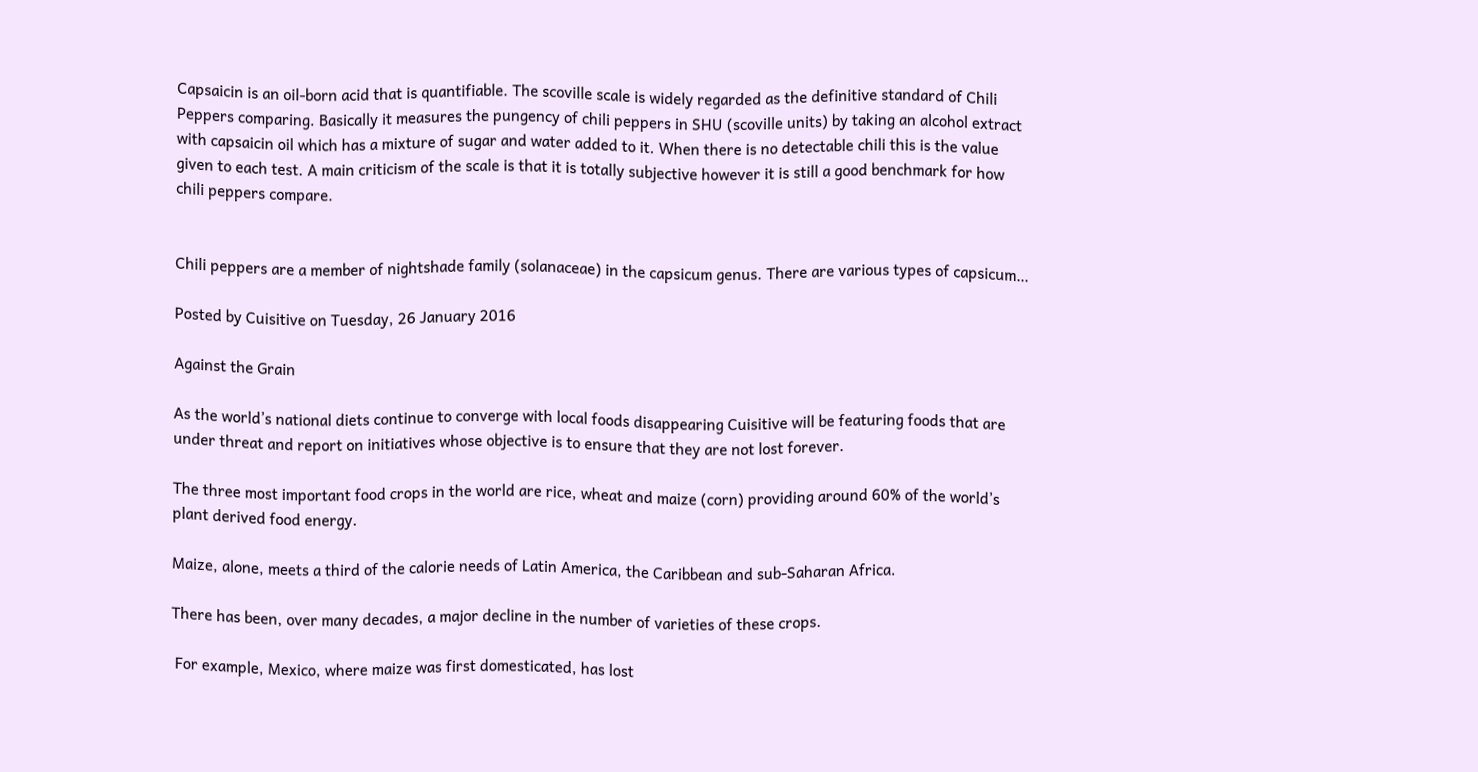Capsaicin is an oil-born acid that is quantifiable. The scoville scale is widely regarded as the definitive standard of Chili Peppers comparing. Basically it measures the pungency of chili peppers in SHU (scoville units) by taking an alcohol extract with capsaicin oil which has a mixture of sugar and water added to it. When there is no detectable chili this is the value given to each test. A main criticism of the scale is that it is totally subjective however it is still a good benchmark for how chili peppers compare.


Chili peppers are a member of nightshade family (solanaceae) in the capsicum genus. There are various types of capsicum…

Posted by Cuisitive on Tuesday, 26 January 2016

Against the Grain

As the world’s national diets continue to converge with local foods disappearing Cuisitive will be featuring foods that are under threat and report on initiatives whose objective is to ensure that they are not lost forever.

The three most important food crops in the world are rice, wheat and maize (corn) providing around 60% of the world’s plant derived food energy.

Maize, alone, meets a third of the calorie needs of Latin America, the Caribbean and sub-Saharan Africa.

There has been, over many decades, a major decline in the number of varieties of these crops.

 For example, Mexico, where maize was first domesticated, has lost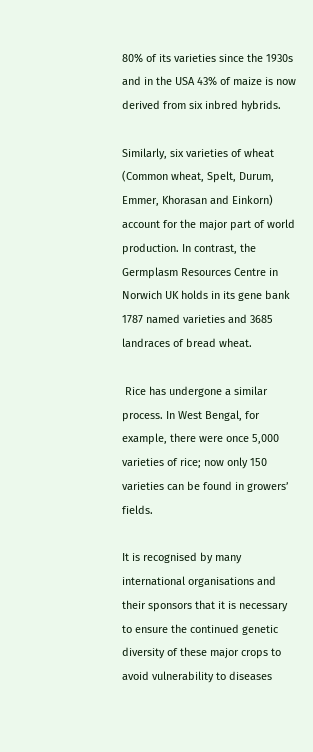80% of its varieties since the 1930s and in the USA 43% of maize is now derived from six inbred hybrids.

Similarly, six varieties of wheat (Common wheat, Spelt, Durum, Emmer, Khorasan and Einkorn) account for the major part of world production. In contrast, the Germplasm Resources Centre in Norwich UK holds in its gene bank 1787 named varieties and 3685 landraces of bread wheat.

 Rice has undergone a similar process. In West Bengal, for example, there were once 5,000 varieties of rice; now only 150 varieties can be found in growers’ fields.

It is recognised by many international organisations and their sponsors that it is necessary to ensure the continued genetic diversity of these major crops to avoid vulnerability to diseases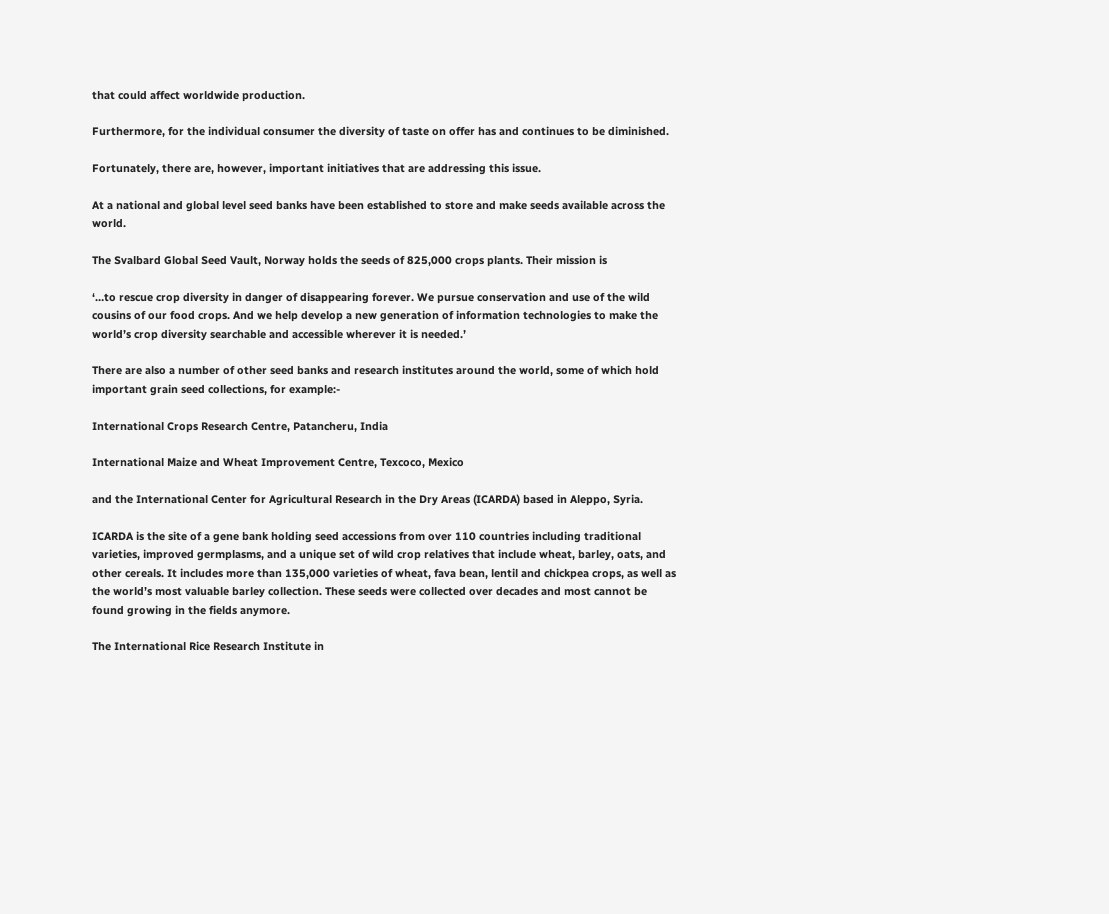that could affect worldwide production.

Furthermore, for the individual consumer the diversity of taste on offer has and continues to be diminished.

Fortunately, there are, however, important initiatives that are addressing this issue.

At a national and global level seed banks have been established to store and make seeds available across the world.

The Svalbard Global Seed Vault, Norway holds the seeds of 825,000 crops plants. Their mission is

‘…to rescue crop diversity in danger of disappearing forever. We pursue conservation and use of the wild cousins of our food crops. And we help develop a new generation of information technologies to make the world’s crop diversity searchable and accessible wherever it is needed.’

There are also a number of other seed banks and research institutes around the world, some of which hold important grain seed collections, for example:-

International Crops Research Centre, Patancheru, India

International Maize and Wheat Improvement Centre, Texcoco, Mexico

and the International Center for Agricultural Research in the Dry Areas (ICARDA) based in Aleppo, Syria.

ICARDA is the site of a gene bank holding seed accessions from over 110 countries including traditional varieties, improved germplasms, and a unique set of wild crop relatives that include wheat, barley, oats, and other cereals. It includes more than 135,000 varieties of wheat, fava bean, lentil and chickpea crops, as well as the world’s most valuable barley collection. These seeds were collected over decades and most cannot be found growing in the fields anymore.

The International Rice Research Institute in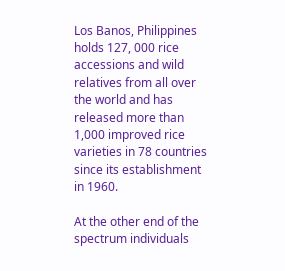Los Banos, Philippines holds 127, 000 rice accessions and wild relatives from all over the world and has released more than 1,000 improved rice varieties in 78 countries since its establishment in 1960.

At the other end of the spectrum individuals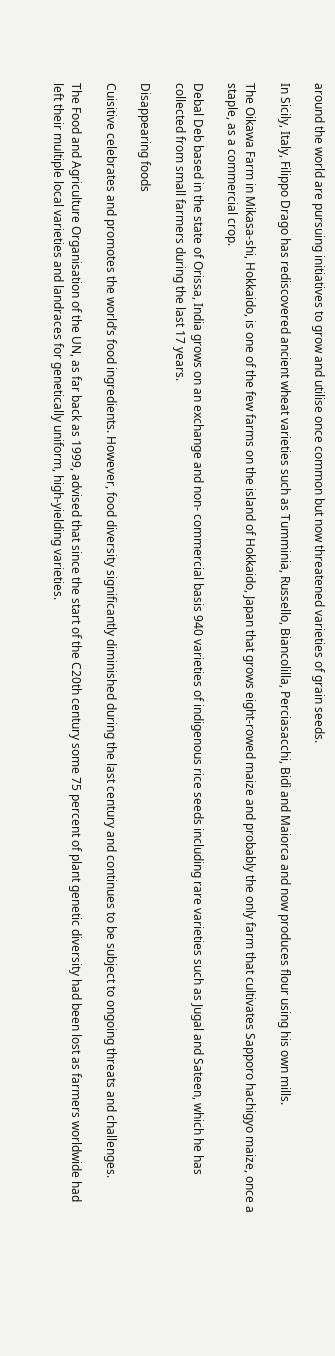around the world are pursuing initiatives to grow and utilise once common but now threatened varieties of grain seeds.

In Sicily, Italy, Filippo Drago has rediscovered ancient wheat varieties such as Tumminia, Russello, Biancolilla, Perciasacchi, Bidì and Maiorca and now produces flour using his own mills.

The Oikawa Farm in Mikasa-shi, Hokkaido, is one of the few farms on the island of Hokkaido, Japan that grows eight-rowed maize and probably the only farm that cultivates Sapporo hachigyo maize, once a staple, as a commercial crop.

Debal Deb based in the state of Orissa, India grows on an exchange and non- commercial basis 940 varieties of indigenous rice seeds including rare varieties such as Jugal and Sateen, which he has collected from small farmers during the last 17 years.

Disappearing foods

Cuisitive celebrates and promotes the world’s food ingredients. However, food diversity significantly diminished during the last century and continues to be subject to ongoing threats and challenges.

The Food and Agriculture Organisation of the UN, as far back as 1999, advised that since the start of the C20th century some 75 percent of plant genetic diversity had been lost as farmers worldwide had left their multiple local varieties and landraces for genetically uniform, high-yielding varieties.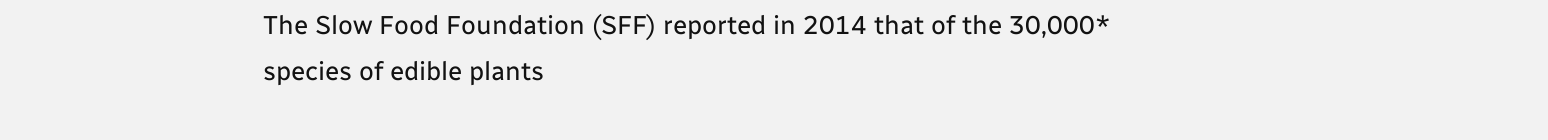The Slow Food Foundation (SFF) reported in 2014 that of the 30,000* species of edible plants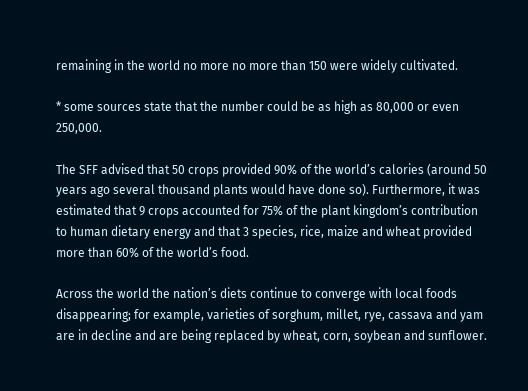remaining in the world no more no more than 150 were widely cultivated.

* some sources state that the number could be as high as 80,000 or even 250,000.

The SFF advised that 50 crops provided 90% of the world’s calories (around 50 years ago several thousand plants would have done so). Furthermore, it was estimated that 9 crops accounted for 75% of the plant kingdom’s contribution to human dietary energy and that 3 species, rice, maize and wheat provided more than 60% of the world’s food.

Across the world the nation’s diets continue to converge with local foods disappearing; for example, varieties of sorghum, millet, rye, cassava and yam are in decline and are being replaced by wheat, corn, soybean and sunflower.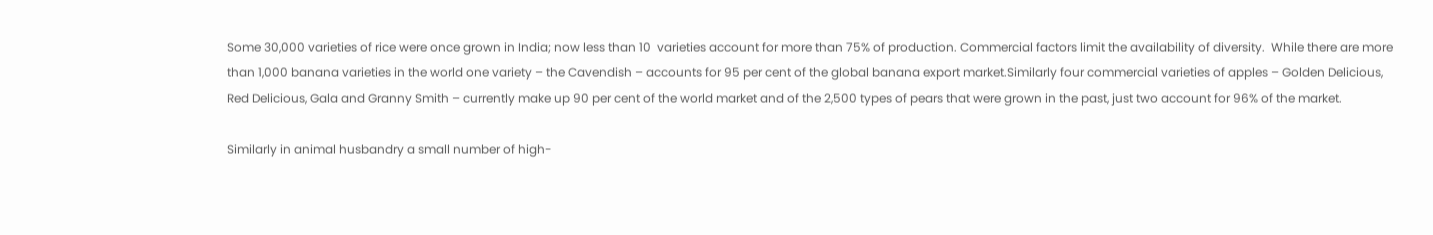Some 30,000 varieties of rice were once grown in India; now less than 10  varieties account for more than 75% of production. Commercial factors limit the availability of diversity.  While there are more than 1,000 banana varieties in the world one variety – the Cavendish – accounts for 95 per cent of the global banana export market.Similarly four commercial varieties of apples – Golden Delicious, Red Delicious, Gala and Granny Smith – currently make up 90 per cent of the world market and of the 2,500 types of pears that were grown in the past, just two account for 96% of the market.

Similarly in animal husbandry a small number of high-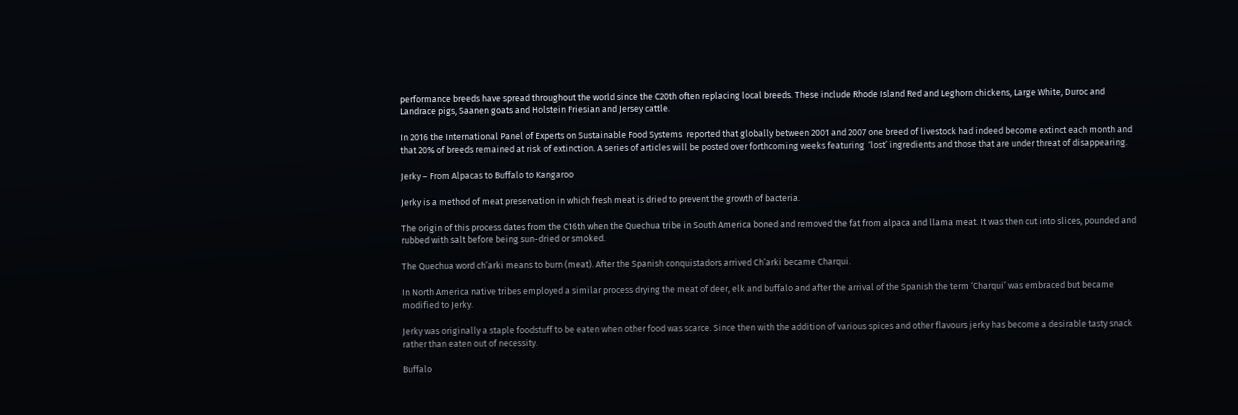performance breeds have spread throughout the world since the C20th often replacing local breeds. These include Rhode Island Red and Leghorn chickens, Large White, Duroc and Landrace pigs, Saanen goats and Holstein Friesian and Jersey cattle.

In 2016 the International Panel of Experts on Sustainable Food Systems  reported that globally between 2001 and 2007 one breed of livestock had indeed become extinct each month and that 20% of breeds remained at risk of extinction. A series of articles will be posted over forthcoming weeks featuring  ‘lost’ ingredients and those that are under threat of disappearing.

Jerky – From Alpacas to Buffalo to Kangaroo

Jerky is a method of meat preservation in which fresh meat is dried to prevent the growth of bacteria.

The origin of this process dates from the C16th when the Quechua tribe in South America boned and removed the fat from alpaca and llama meat. It was then cut into slices, pounded and rubbed with salt before being sun-dried or smoked.

The Quechua word ch’arki means to burn (meat). After the Spanish conquistadors arrived Ch’arki became Charqui.

In North America native tribes employed a similar process drying the meat of deer, elk and buffalo and after the arrival of the Spanish the term ‘Charqui’ was embraced but became modified to Jerky.

Jerky was originally a staple foodstuff to be eaten when other food was scarce. Since then with the addition of various spices and other flavours jerky has become a desirable tasty snack rather than eaten out of necessity.

Buffalo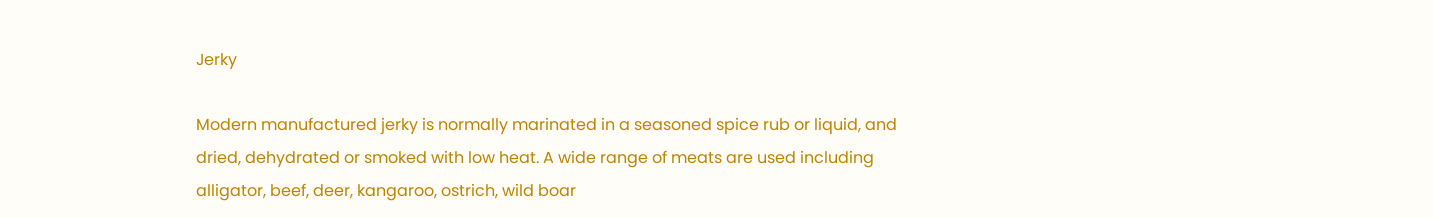Jerky

Modern manufactured jerky is normally marinated in a seasoned spice rub or liquid, and dried, dehydrated or smoked with low heat. A wide range of meats are used including alligator, beef, deer, kangaroo, ostrich, wild boar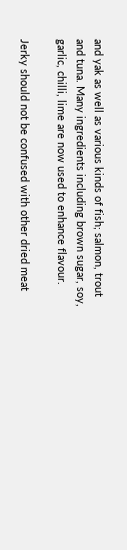and yak as well as various kinds of fish; salmon, trout and tuna. Many ingredients including brown sugar, soy, garlic, chilli, lime are now used to enhance flavour.

Jerky should not be confused with other dried meat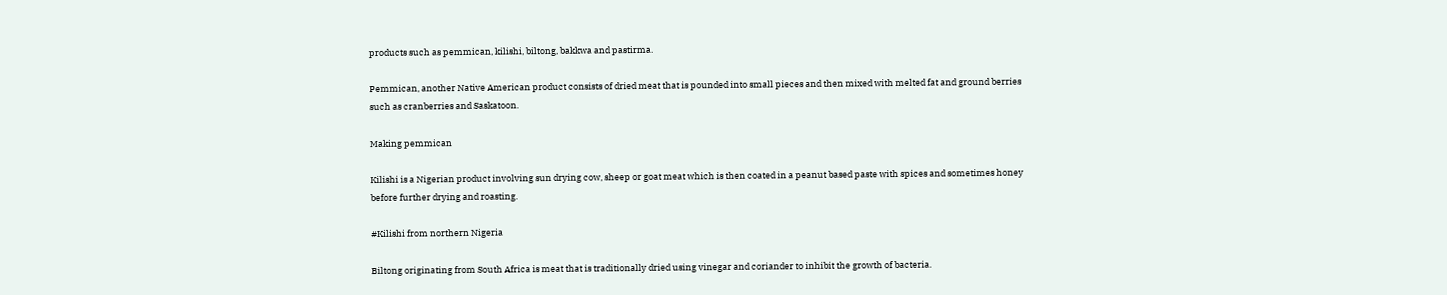products such as pemmican, kilishi, biltong, bakkwa and pastirma.

Pemmican, another Native American product consists of dried meat that is pounded into small pieces and then mixed with melted fat and ground berries such as cranberries and Saskatoon.

Making pemmican

Kilishi is a Nigerian product involving sun drying cow, sheep or goat meat which is then coated in a peanut based paste with spices and sometimes honey before further drying and roasting.

#Kilishi from northern Nigeria

Biltong originating from South Africa is meat that is traditionally dried using vinegar and coriander to inhibit the growth of bacteria.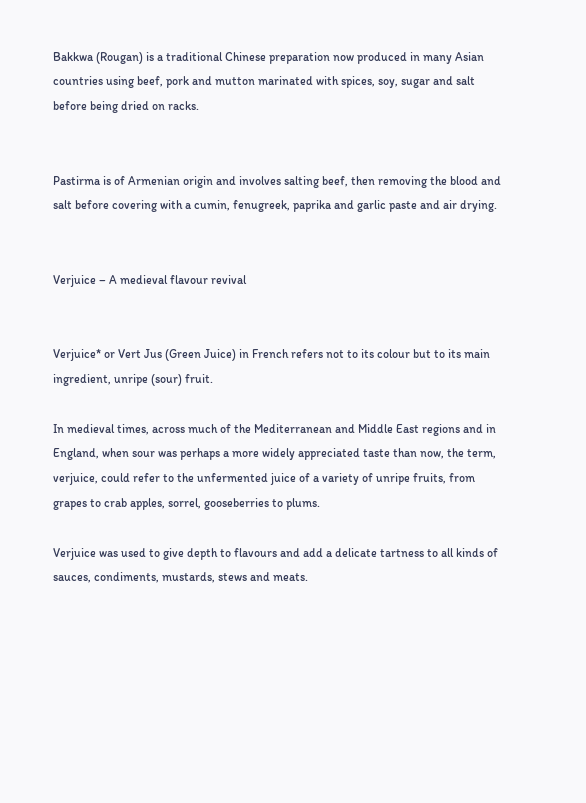Bakkwa (Rougan) is a traditional Chinese preparation now produced in many Asian countries using beef, pork and mutton marinated with spices, soy, sugar and salt before being dried on racks.


Pastirma is of Armenian origin and involves salting beef, then removing the blood and salt before covering with a cumin, fenugreek, paprika and garlic paste and air drying.


Verjuice – A medieval flavour revival


Verjuice* or Vert Jus (Green Juice) in French refers not to its colour but to its main ingredient, unripe (sour) fruit.

In medieval times, across much of the Mediterranean and Middle East regions and in England, when sour was perhaps a more widely appreciated taste than now, the term, verjuice, could refer to the unfermented juice of a variety of unripe fruits, from grapes to crab apples, sorrel, gooseberries to plums.

Verjuice was used to give depth to flavours and add a delicate tartness to all kinds of sauces, condiments, mustards, stews and meats.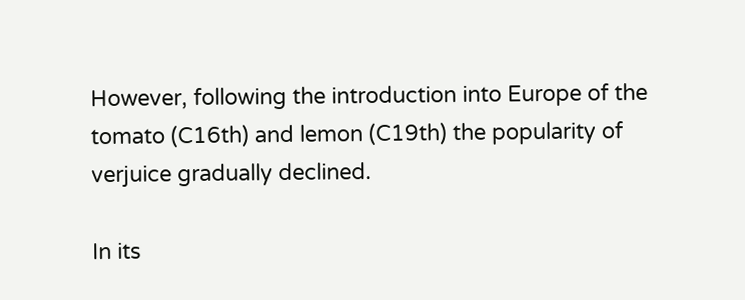However, following the introduction into Europe of the tomato (C16th) and lemon (C19th) the popularity of verjuice gradually declined.

In its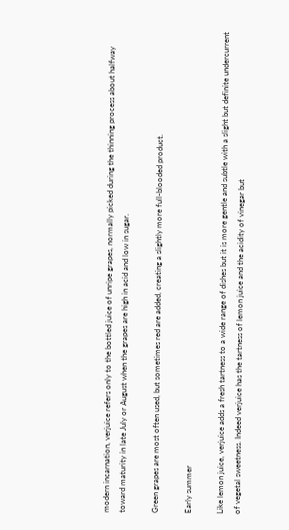modern incarnation, verjuice refers only to the bottled juice of unripe grapes, normally picked during the thinning process about halfway toward maturity in late July or August when the grapes are high in acid and low in sugar.

Green grapes are most often used, but sometimes red are added, creating a slightly more full-blooded product.

Early summer

Like lemon juice, verjuice adds a fresh tartness to a wide range of dishes but it is more gentle and subtle with a slight but definite undercurrent of vegetal sweetness. Indeed verjuice has the tartness of lemon juice and the acidity of vinegar but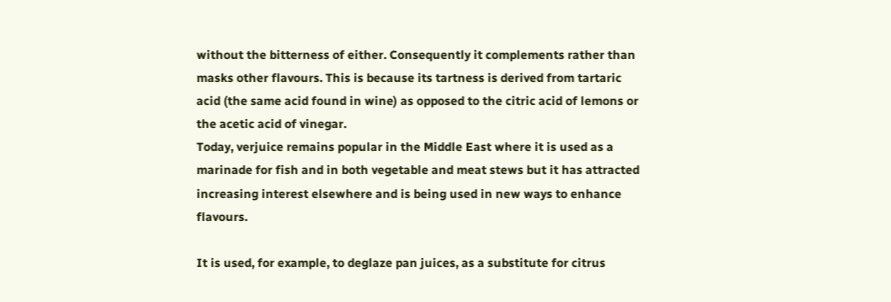without the bitterness of either. Consequently it complements rather than masks other flavours. This is because its tartness is derived from tartaric acid (the same acid found in wine) as opposed to the citric acid of lemons or the acetic acid of vinegar.
Today, verjuice remains popular in the Middle East where it is used as a marinade for fish and in both vegetable and meat stews but it has attracted increasing interest elsewhere and is being used in new ways to enhance flavours.

It is used, for example, to deglaze pan juices, as a substitute for citrus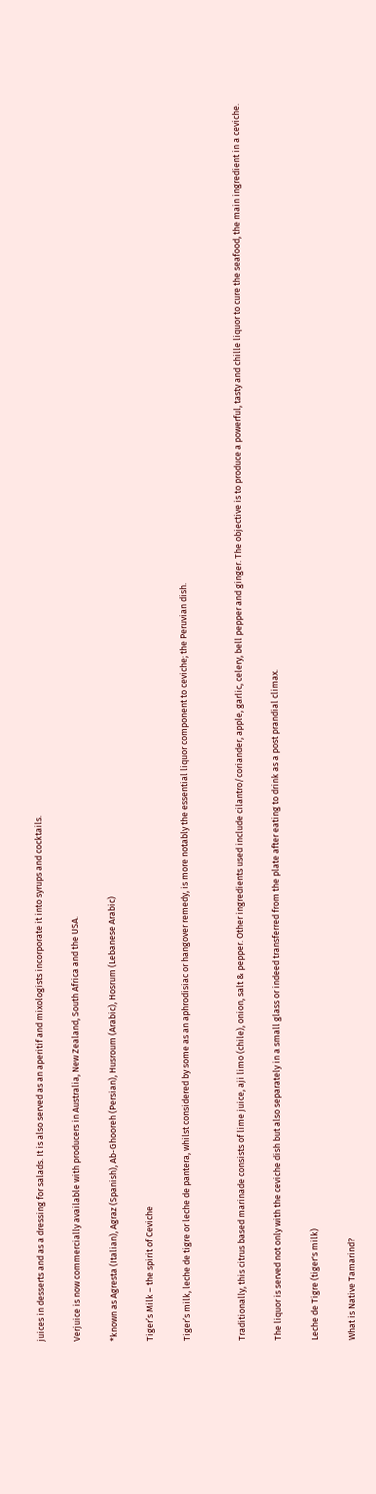juices in desserts and as a dressing for salads. It is also served as an aperitif and mixologists incorporate it into syrups and cocktails.

Verjuice is now commercially available with producers in Australia, New Zealand, South Africa and the USA.

*known as Agresta (Italian), Agraz (Spanish), Ab-Ghooreh (Persian), Husroum (Arabic), Hosrum (Lebanese Arabic)

Tiger’s Milk – the spirit of Ceviche

Tiger’s milk, leche de tigre or leche de pantera, whilst considered by some as an aphrodisiac or hangover remedy, is more notably the essential liquor component to ceviche; the Peruvian dish.


Traditionally, this citrus based marinade consists of lime juice, aji limo (chile), onion, salt & pepper. Other ingredients used include cilantro/coriander, apple, garlic, celery, bell pepper and ginger. The objective is to produce a powerful, tasty and chille liquor to cure the seafood, the main ingredient in a ceviche.

The liquor is served not only with the ceviche dish but also separately in a small glass or indeed transferred from the plate after eating to drink as a post prandial climax.

Leche de Tigre (tiger's milk)

What is Native Tamarind?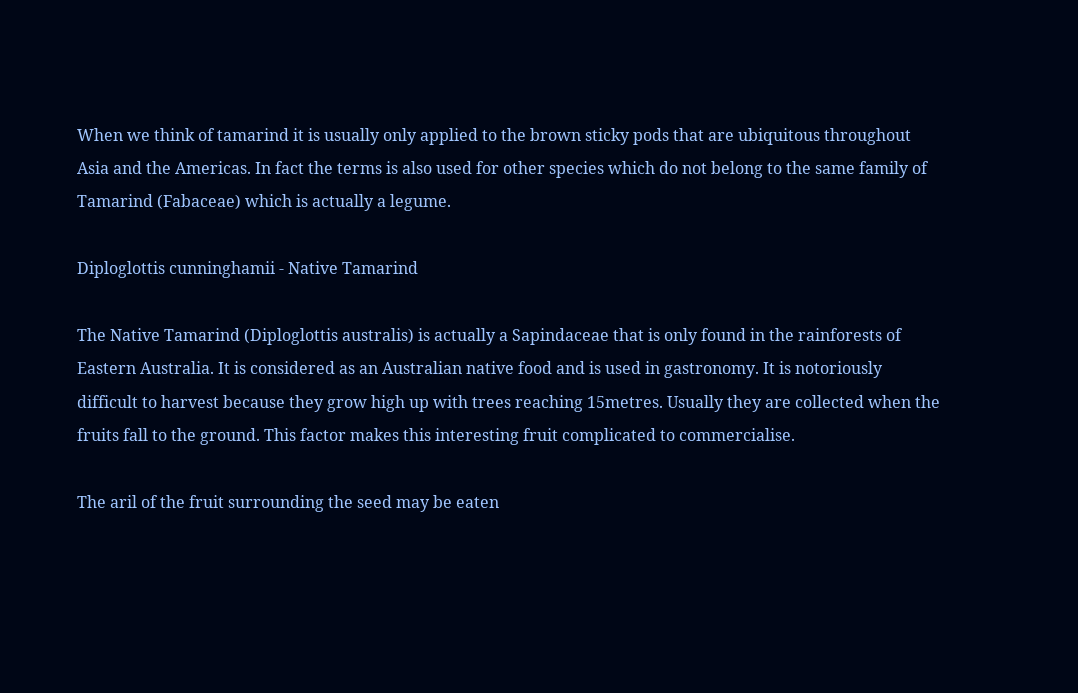When we think of tamarind it is usually only applied to the brown sticky pods that are ubiquitous throughout Asia and the Americas. In fact the terms is also used for other species which do not belong to the same family of Tamarind (Fabaceae) which is actually a legume.

Diploglottis cunninghamii - Native Tamarind

The Native Tamarind (Diploglottis australis) is actually a Sapindaceae that is only found in the rainforests of Eastern Australia. It is considered as an Australian native food and is used in gastronomy. It is notoriously difficult to harvest because they grow high up with trees reaching 15metres. Usually they are collected when the fruits fall to the ground. This factor makes this interesting fruit complicated to commercialise.

The aril of the fruit surrounding the seed may be eaten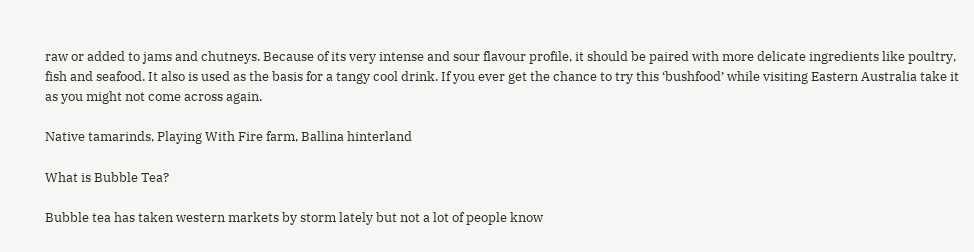raw or added to jams and chutneys. Because of its very intense and sour flavour profile, it should be paired with more delicate ingredients like poultry, fish and seafood. It also is used as the basis for a tangy cool drink. If you ever get the chance to try this ‘bushfood’ while visiting Eastern Australia take it as you might not come across again.

Native tamarinds, Playing With Fire farm, Ballina hinterland

What is Bubble Tea?

Bubble tea has taken western markets by storm lately but not a lot of people know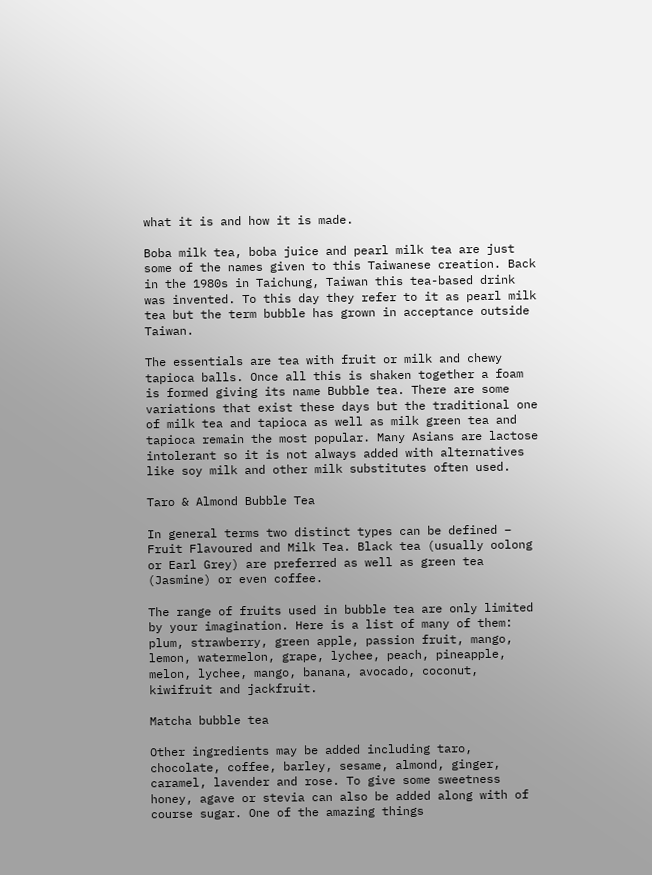what it is and how it is made.

Boba milk tea, boba juice and pearl milk tea are just some of the names given to this Taiwanese creation. Back in the 1980s in Taichung, Taiwan this tea-based drink was invented. To this day they refer to it as pearl milk tea but the term bubble has grown in acceptance outside Taiwan.

The essentials are tea with fruit or milk and chewy tapioca balls. Once all this is shaken together a foam is formed giving its name Bubble tea. There are some variations that exist these days but the traditional one of milk tea and tapioca as well as milk green tea and tapioca remain the most popular. Many Asians are lactose intolerant so it is not always added with alternatives like soy milk and other milk substitutes often used.

Taro & Almond Bubble Tea

In general terms two distinct types can be defined – Fruit Flavoured and Milk Tea. Black tea (usually oolong or Earl Grey) are preferred as well as green tea (Jasmine) or even coffee.

The range of fruits used in bubble tea are only limited by your imagination. Here is a list of many of them: plum, strawberry, green apple, passion fruit, mango, lemon, watermelon, grape, lychee, peach, pineapple, melon, lychee, mango, banana, avocado, coconut, kiwifruit and jackfruit.

Matcha bubble tea

Other ingredients may be added including taro, chocolate, coffee, barley, sesame, almond, ginger, caramel, lavender and rose. To give some sweetness honey, agave or stevia can also be added along with of course sugar. One of the amazing things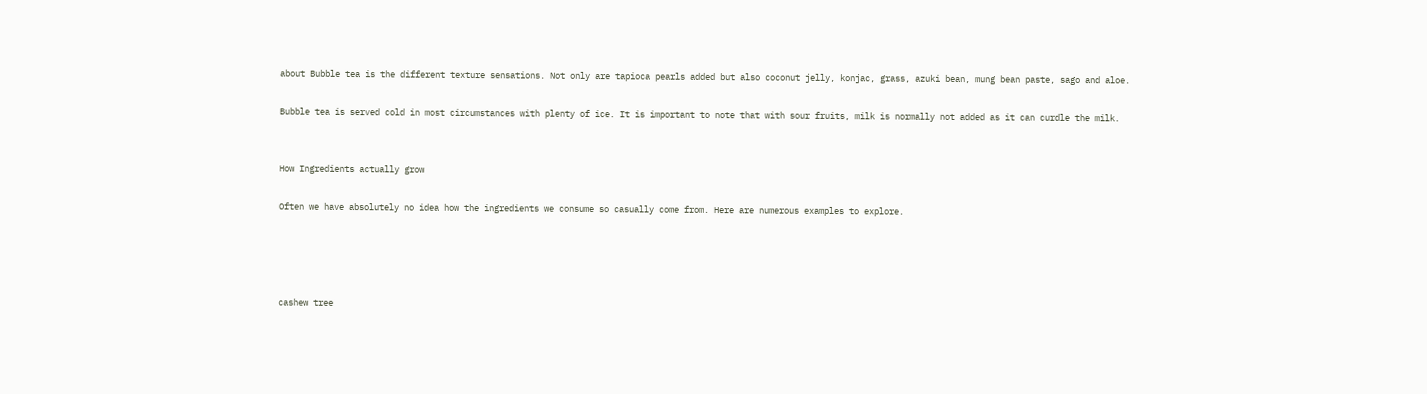about Bubble tea is the different texture sensations. Not only are tapioca pearls added but also coconut jelly, konjac, grass, azuki bean, mung bean paste, sago and aloe.

Bubble tea is served cold in most circumstances with plenty of ice. It is important to note that with sour fruits, milk is normally not added as it can curdle the milk.


How Ingredients actually grow

Often we have absolutely no idea how the ingredients we consume so casually come from. Here are numerous examples to explore.




cashew tree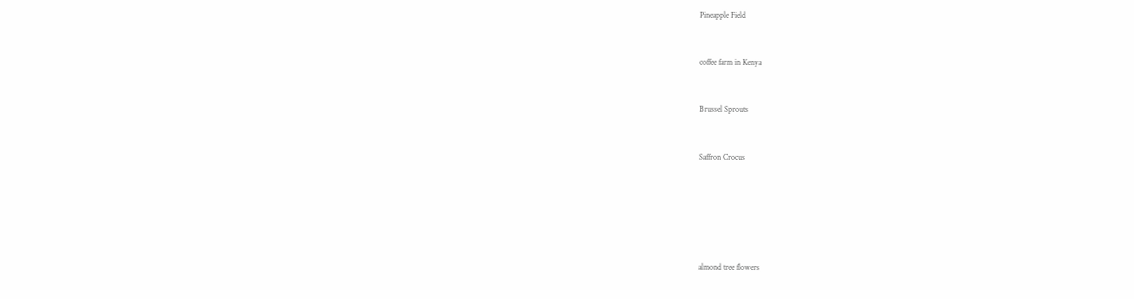Pineapple Field


coffee farm in Kenya


Brussel Sprouts


Saffron Crocus






almond tree flowers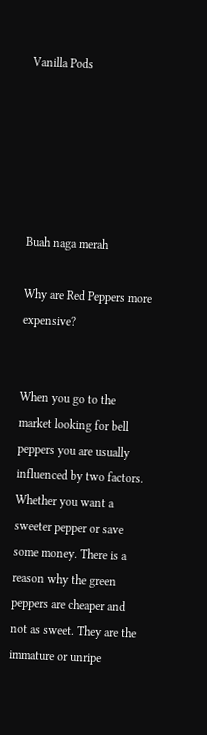Vanilla Pods






Buah naga merah

Why are Red Peppers more expensive?


When you go to the market looking for bell peppers you are usually influenced by two factors. Whether you want a sweeter pepper or save some money. There is a reason why the green peppers are cheaper and not as sweet. They are the immature or unripe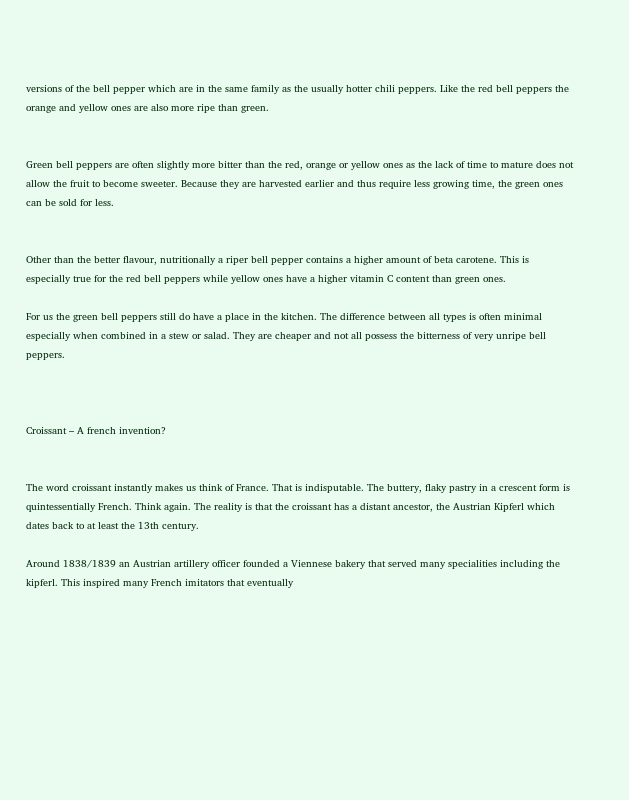versions of the bell pepper which are in the same family as the usually hotter chili peppers. Like the red bell peppers the orange and yellow ones are also more ripe than green.


Green bell peppers are often slightly more bitter than the red, orange or yellow ones as the lack of time to mature does not allow the fruit to become sweeter. Because they are harvested earlier and thus require less growing time, the green ones can be sold for less.


Other than the better flavour, nutritionally a riper bell pepper contains a higher amount of beta carotene. This is especially true for the red bell peppers while yellow ones have a higher vitamin C content than green ones.

For us the green bell peppers still do have a place in the kitchen. The difference between all types is often minimal especially when combined in a stew or salad. They are cheaper and not all possess the bitterness of very unripe bell peppers.



Croissant – A french invention?


The word croissant instantly makes us think of France. That is indisputable. The buttery, flaky pastry in a crescent form is quintessentially French. Think again. The reality is that the croissant has a distant ancestor, the Austrian Kipferl which dates back to at least the 13th century.

Around 1838/1839 an Austrian artillery officer founded a Viennese bakery that served many specialities including the kipferl. This inspired many French imitators that eventually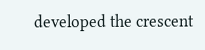developed the crescent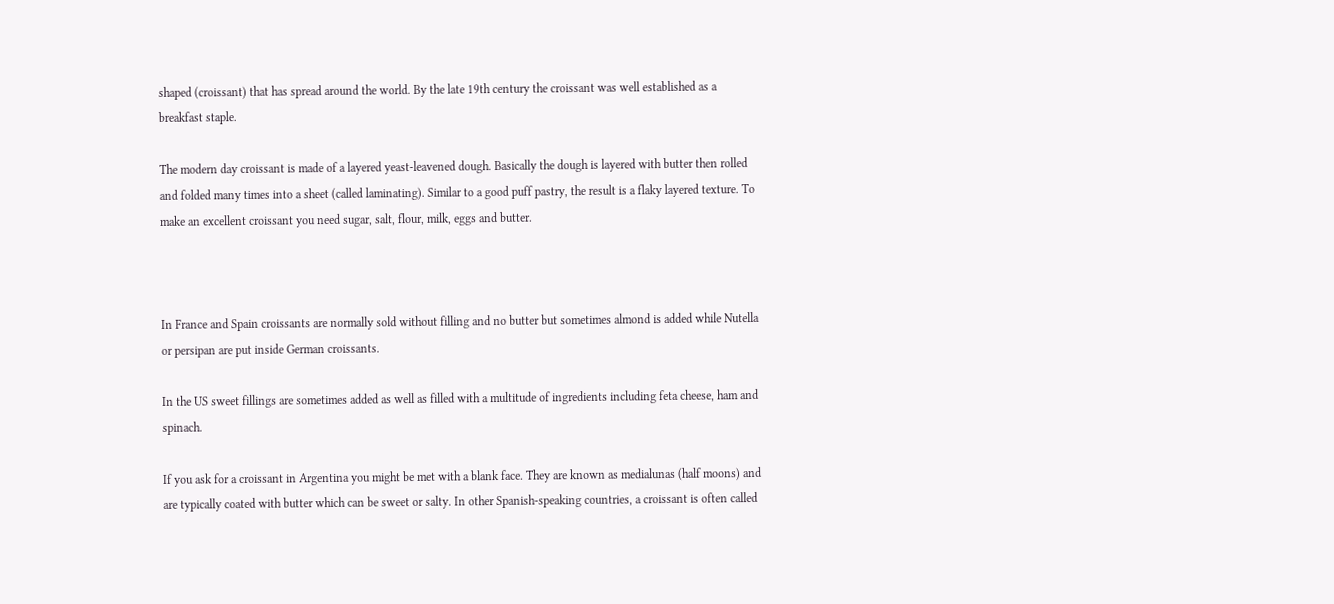shaped (croissant) that has spread around the world. By the late 19th century the croissant was well established as a breakfast staple.

The modern day croissant is made of a layered yeast-leavened dough. Basically the dough is layered with butter then rolled and folded many times into a sheet (called laminating). Similar to a good puff pastry, the result is a flaky layered texture. To make an excellent croissant you need sugar, salt, flour, milk, eggs and butter.



In France and Spain croissants are normally sold without filling and no butter but sometimes almond is added while Nutella or persipan are put inside German croissants.

In the US sweet fillings are sometimes added as well as filled with a multitude of ingredients including feta cheese, ham and spinach.

If you ask for a croissant in Argentina you might be met with a blank face. They are known as medialunas (half moons) and are typically coated with butter which can be sweet or salty. In other Spanish-speaking countries, a croissant is often called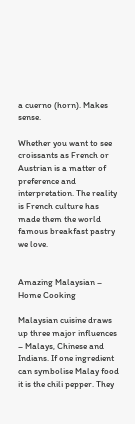a cuerno (horn). Makes sense.

Whether you want to see croissants as French or Austrian is a matter of preference and interpretation. The reality is French culture has made them the world famous breakfast pastry we love.


Amazing Malaysian – Home Cooking

Malaysian cuisine draws up three major influences – Malays, Chinese and Indians. If one ingredient can symbolise Malay food it is the chili pepper. They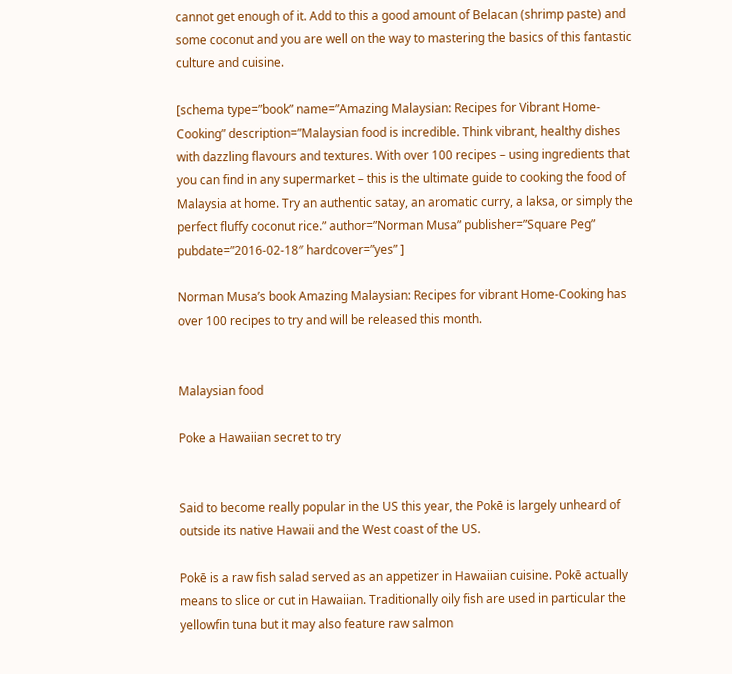cannot get enough of it. Add to this a good amount of Belacan (shrimp paste) and some coconut and you are well on the way to mastering the basics of this fantastic culture and cuisine.

[schema type=”book” name=”Amazing Malaysian: Recipes for Vibrant Home-Cooking” description=”Malaysian food is incredible. Think vibrant, healthy dishes with dazzling flavours and textures. With over 100 recipes – using ingredients that you can find in any supermarket – this is the ultimate guide to cooking the food of Malaysia at home. Try an authentic satay, an aromatic curry, a laksa, or simply the perfect fluffy coconut rice.” author=”Norman Musa” publisher=”Square Peg” pubdate=”2016-02-18″ hardcover=”yes” ]

Norman Musa’s book Amazing Malaysian: Recipes for vibrant Home-Cooking has over 100 recipes to try and will be released this month.


Malaysian food

Poke a Hawaiian secret to try


Said to become really popular in the US this year, the Pokē is largely unheard of outside its native Hawaii and the West coast of the US.

Pokē is a raw fish salad served as an appetizer in Hawaiian cuisine. Pokē actually means to slice or cut in Hawaiian. Traditionally oily fish are used in particular the yellowfin tuna but it may also feature raw salmon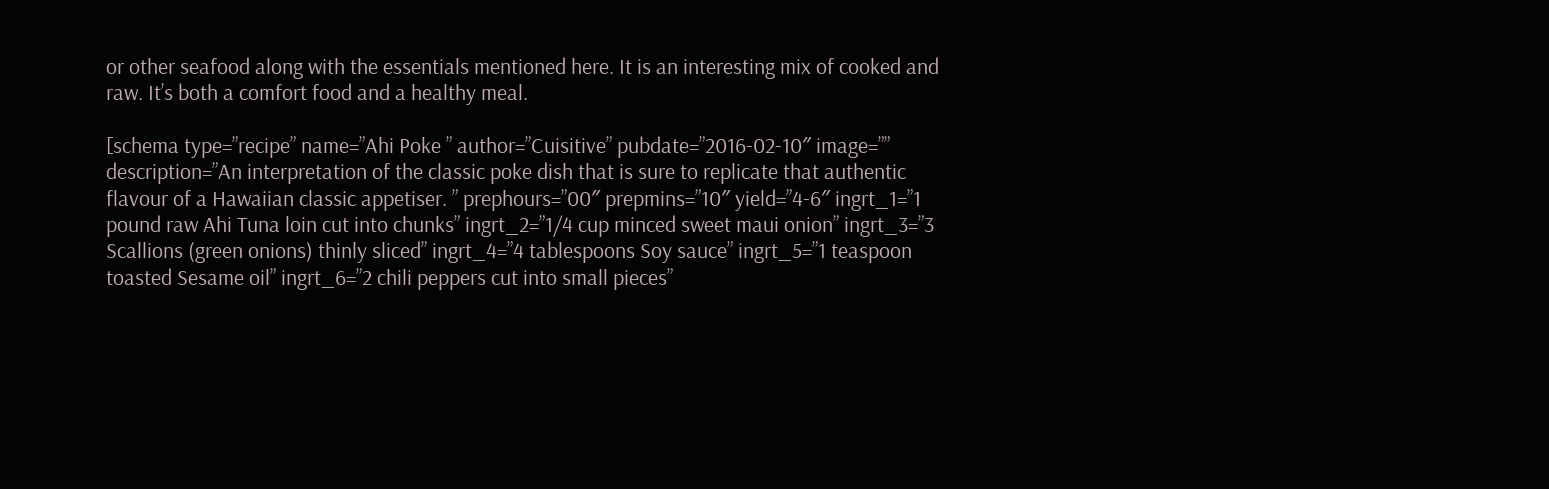or other seafood along with the essentials mentioned here. It is an interesting mix of cooked and raw. It’s both a comfort food and a healthy meal.

[schema type=”recipe” name=”Ahi Poke ” author=”Cuisitive” pubdate=”2016-02-10″ image=”” description=”An interpretation of the classic poke dish that is sure to replicate that authentic flavour of a Hawaiian classic appetiser. ” prephours=”00″ prepmins=”10″ yield=”4-6″ ingrt_1=”1 pound raw Ahi Tuna loin cut into chunks” ingrt_2=”1/4 cup minced sweet maui onion” ingrt_3=”3 Scallions (green onions) thinly sliced” ingrt_4=”4 tablespoons Soy sauce” ingrt_5=”1 teaspoon toasted Sesame oil” ingrt_6=”2 chili peppers cut into small pieces”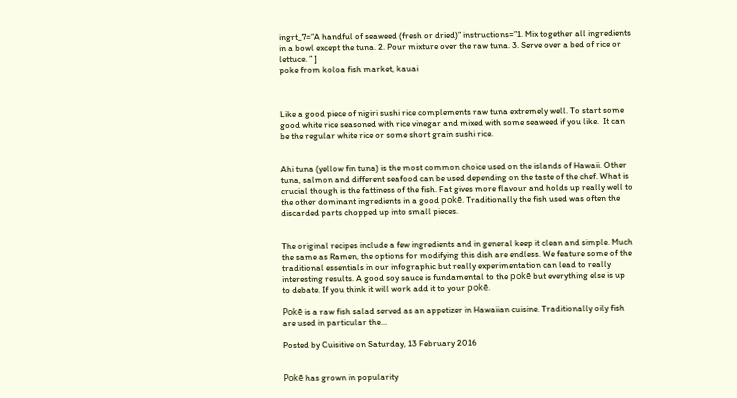ingrt_7=”A handful of seaweed (fresh or dried)” instructions=”1. Mix together all ingredients in a bowl except the tuna. 2. Pour mixture over the raw tuna. 3. Serve over a bed of rice or lettuce. ” ]
poke from koloa fish market, kauai



Like a good piece of nigiri sushi rice complements raw tuna extremely well. To start some good white rice seasoned with rice vinegar and mixed with some seaweed if you like.  It can be the regular white rice or some short grain sushi rice.


Ahi tuna (yellow fin tuna) is the most common choice used on the islands of Hawaii. Other tuna, salmon and different seafood can be used depending on the taste of the chef. What is crucial though is the fattiness of the fish. Fat gives more flavour and holds up really well to the other dominant ingredients in a good pokē. Traditionally the fish used was often the discarded parts chopped up into small pieces.


The original recipes include a few ingredients and in general keep it clean and simple. Much the same as Ramen, the options for modifying this dish are endless. We feature some of the traditional essentials in our infographic but really experimentation can lead to really interesting results. A good soy sauce is fundamental to the pokē but everything else is up to debate. If you think it will work add it to your pokē.

Pokē is a raw fish salad served as an appetizer in Hawaiian cuisine. Traditionally oily fish are used in particular the…

Posted by Cuisitive on Saturday, 13 February 2016


Pokē has grown in popularity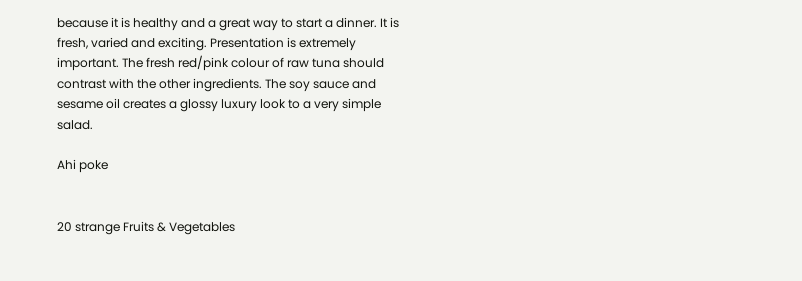because it is healthy and a great way to start a dinner. It is fresh, varied and exciting. Presentation is extremely important. The fresh red/pink colour of raw tuna should contrast with the other ingredients. The soy sauce and sesame oil creates a glossy luxury look to a very simple salad.

Ahi poke


20 strange Fruits & Vegetables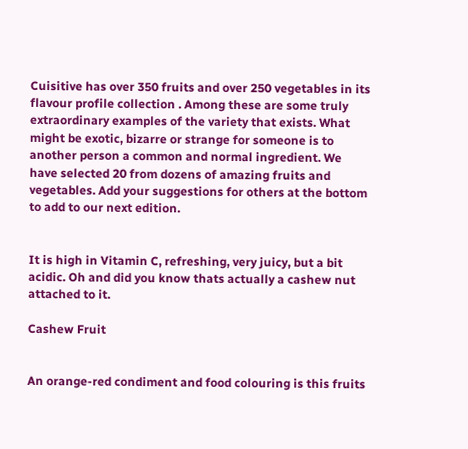Cuisitive has over 350 fruits and over 250 vegetables in its flavour profile collection . Among these are some truly extraordinary examples of the variety that exists. What might be exotic, bizarre or strange for someone is to another person a common and normal ingredient. We have selected 20 from dozens of amazing fruits and vegetables. Add your suggestions for others at the bottom to add to our next edition.


It is high in Vitamin C, refreshing, very juicy, but a bit acidic. Oh and did you know thats actually a cashew nut attached to it.

Cashew Fruit


An orange-red condiment and food colouring is this fruits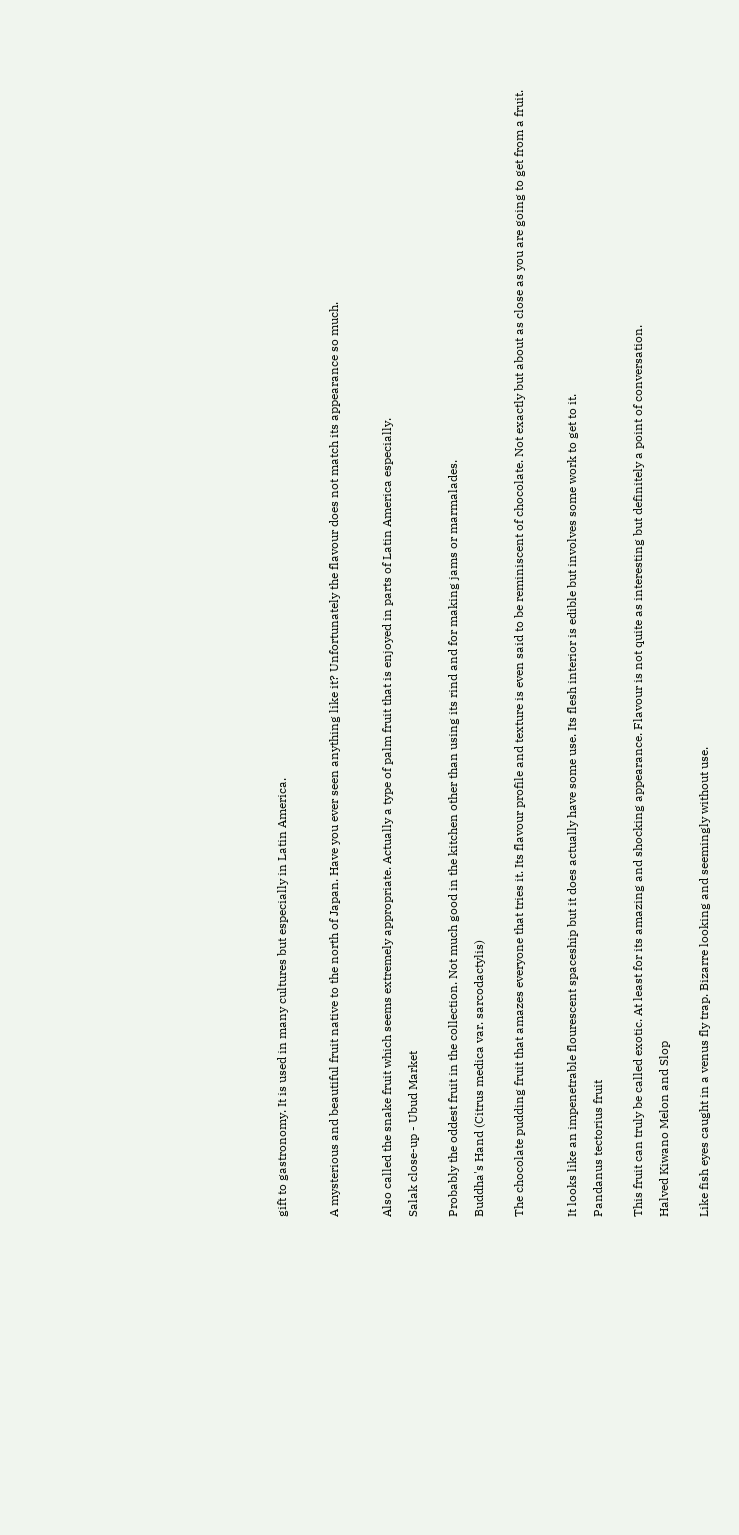gift to gastronomy. It is used in many cultures but especially in Latin America.



A mysterious and beautiful fruit native to the north of Japan. Have you ever seen anything like it? Unfortunately the flavour does not match its appearance so much.



Also called the snake fruit which seems extremely appropriate. Actually a type of palm fruit that is enjoyed in parts of Latin America especially.

Salak close-up - Ubud Market


Probably the oddest fruit in the collection. Not much good in the kitchen other than using its rind and for making jams or marmalades.

Buddha's Hand (Citrus medica var. sarcodactylis)


The chocolate pudding fruit that amazes everyone that tries it. Its flavour profile and texture is even said to be reminiscent of chocolate. Not exactly but about as close as you are going to get from a fruit.



It looks like an impenetrable flourescent spaceship but it does actually have some use. Its flesh interior is edible but involves some work to get to it.

Pandanus tectorius fruit


This fruit can truly be called exotic. At least for its amazing and shocking appearance. Flavour is not quite as interesting but definitely a point of conversation.

Halved Kiwano Melon and Slop


Like fish eyes caught in a venus fly trap. Bizarre looking and seemingly without use.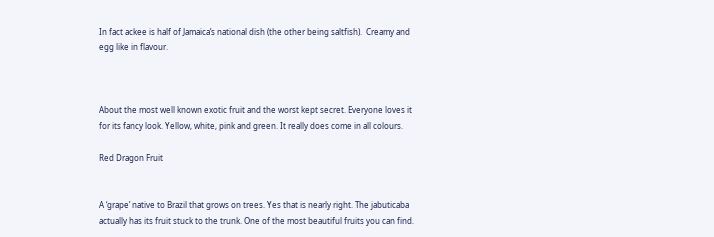In fact ackee is half of Jamaica’s national dish (the other being saltfish).  Creamy and egg like in flavour.



About the most well known exotic fruit and the worst kept secret. Everyone loves it for its fancy look. Yellow, white, pink and green. It really does come in all colours.

Red Dragon Fruit


A ‘grape’ native to Brazil that grows on trees. Yes that is nearly right. The jabuticaba actually has its fruit stuck to the trunk. One of the most beautiful fruits you can find.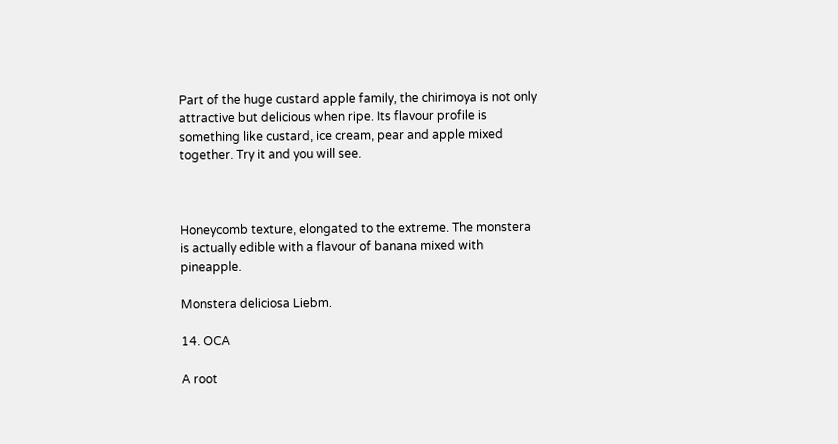Part of the huge custard apple family, the chirimoya is not only attractive but delicious when ripe. Its flavour profile is something like custard, ice cream, pear and apple mixed together. Try it and you will see.



Honeycomb texture, elongated to the extreme. The monstera is actually edible with a flavour of banana mixed with pineapple.

Monstera deliciosa Liebm.

14. OCA

A root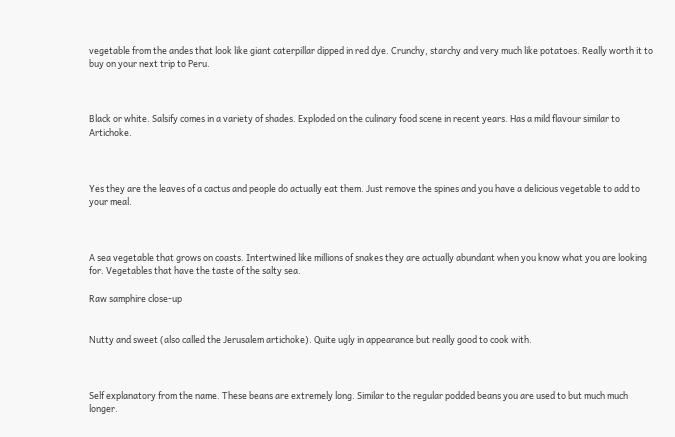vegetable from the andes that look like giant caterpillar dipped in red dye. Crunchy, starchy and very much like potatoes. Really worth it to buy on your next trip to Peru.



Black or white. Salsify comes in a variety of shades. Exploded on the culinary food scene in recent years. Has a mild flavour similar to Artichoke.



Yes they are the leaves of a cactus and people do actually eat them. Just remove the spines and you have a delicious vegetable to add to your meal.



A sea vegetable that grows on coasts. Intertwined like millions of snakes they are actually abundant when you know what you are looking for. Vegetables that have the taste of the salty sea.

Raw samphire close-up


Nutty and sweet (also called the Jerusalem artichoke). Quite ugly in appearance but really good to cook with.



Self explanatory from the name. These beans are extremely long. Similar to the regular podded beans you are used to but much much longer.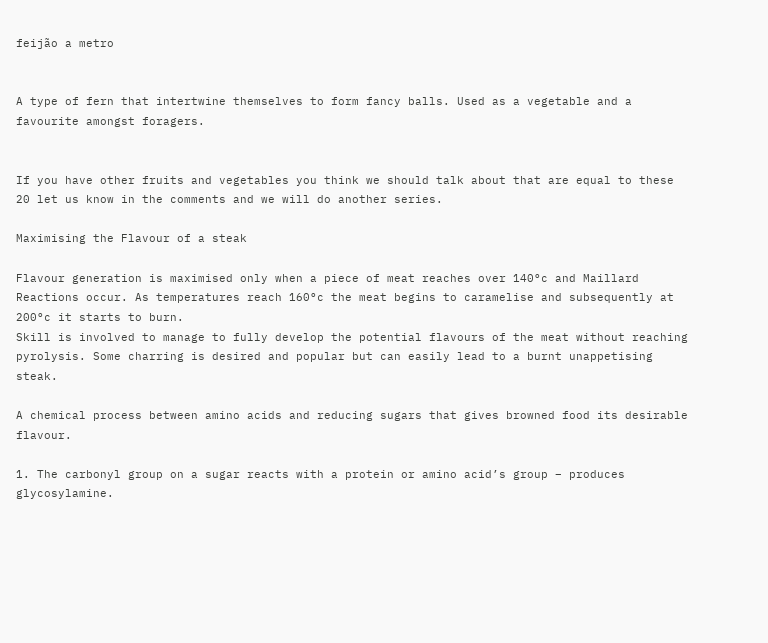feijão a metro


A type of fern that intertwine themselves to form fancy balls. Used as a vegetable and a favourite amongst foragers.


If you have other fruits and vegetables you think we should talk about that are equal to these 20 let us know in the comments and we will do another series.

Maximising the Flavour of a steak

Flavour generation is maximised only when a piece of meat reaches over 140°c and Maillard Reactions occur. As temperatures reach 160°c the meat begins to caramelise and subsequently at 200°c it starts to burn.
Skill is involved to manage to fully develop the potential flavours of the meat without reaching pyrolysis. Some charring is desired and popular but can easily lead to a burnt unappetising steak.

A chemical process between amino acids and reducing sugars that gives browned food its desirable flavour.

1. The carbonyl group on a sugar reacts with a protein or amino acid’s group – produces glycosylamine.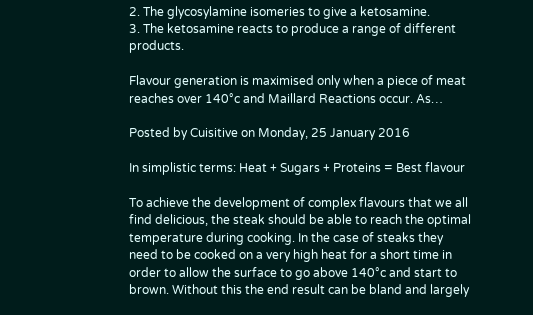2. The glycosylamine isomeries to give a ketosamine.
3. The ketosamine reacts to produce a range of different products.

Flavour generation is maximised only when a piece of meat reaches over 140°c and Maillard Reactions occur. As…

Posted by Cuisitive on Monday, 25 January 2016

In simplistic terms: Heat + Sugars + Proteins = Best flavour

To achieve the development of complex flavours that we all find delicious, the steak should be able to reach the optimal temperature during cooking. In the case of steaks they need to be cooked on a very high heat for a short time in order to allow the surface to go above 140°c and start to brown. Without this the end result can be bland and largely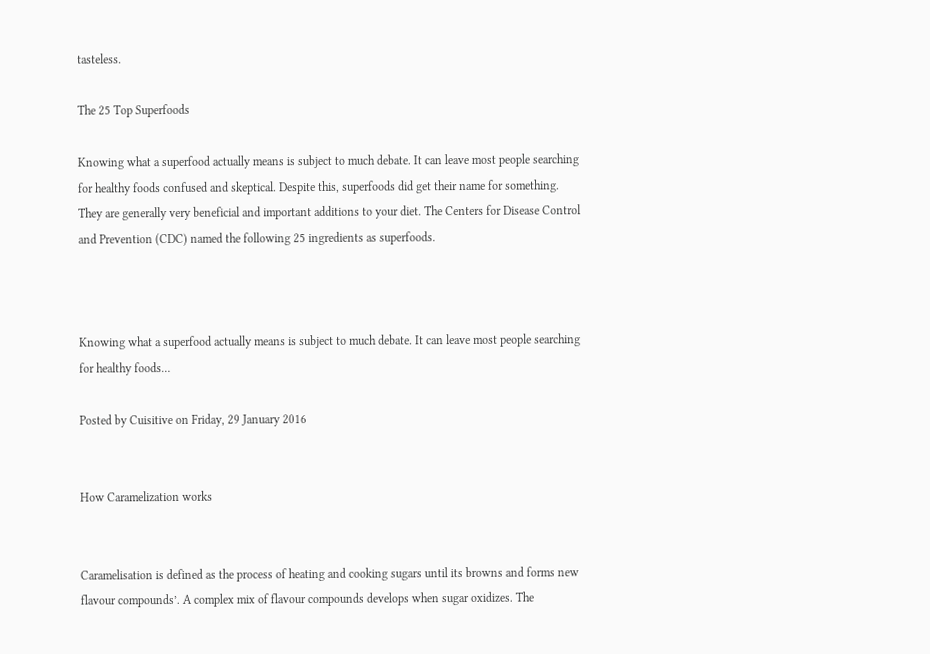tasteless.

The 25 Top Superfoods

Knowing what a superfood actually means is subject to much debate. It can leave most people searching for healthy foods confused and skeptical. Despite this, superfoods did get their name for something. They are generally very beneficial and important additions to your diet. The Centers for Disease Control and Prevention (CDC) named the following 25 ingredients as superfoods.



Knowing what a superfood actually means is subject to much debate. It can leave most people searching for healthy foods…

Posted by Cuisitive on Friday, 29 January 2016


How Caramelization works


Caramelisation is defined as the process of heating and cooking sugars until its browns and forms new flavour compounds’. A complex mix of flavour compounds develops when sugar oxidizes. The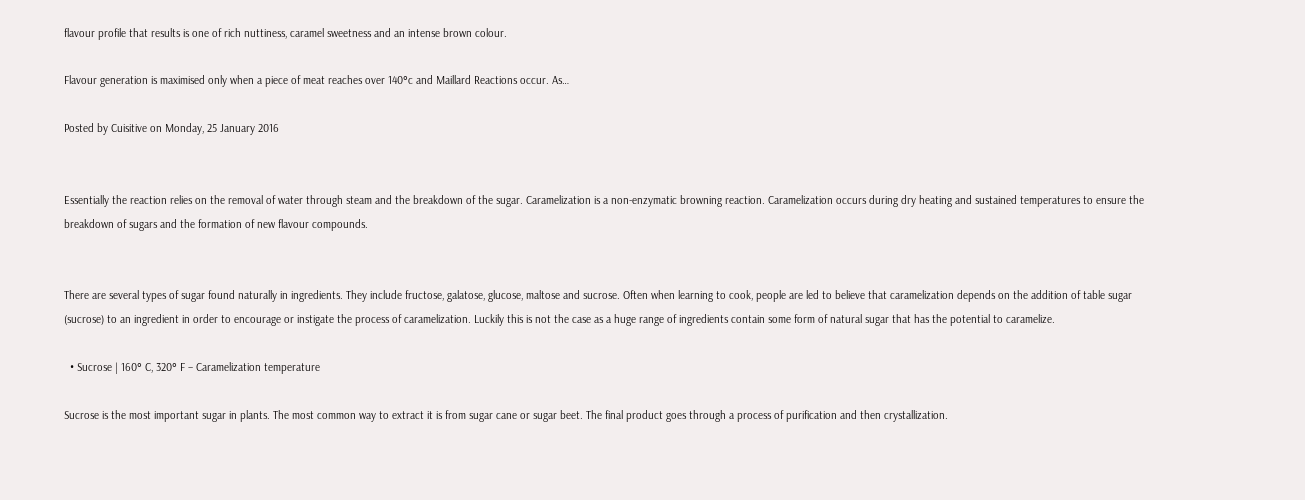flavour profile that results is one of rich nuttiness, caramel sweetness and an intense brown colour.

Flavour generation is maximised only when a piece of meat reaches over 140°c and Maillard Reactions occur. As…

Posted by Cuisitive on Monday, 25 January 2016


Essentially the reaction relies on the removal of water through steam and the breakdown of the sugar. Caramelization is a non-enzymatic browning reaction. Caramelization occurs during dry heating and sustained temperatures to ensure the breakdown of sugars and the formation of new flavour compounds.


There are several types of sugar found naturally in ingredients. They include fructose, galatose, glucose, maltose and sucrose. Often when learning to cook, people are led to believe that caramelization depends on the addition of table sugar (sucrose) to an ingredient in order to encourage or instigate the process of caramelization. Luckily this is not the case as a huge range of ingredients contain some form of natural sugar that has the potential to caramelize.

  • Sucrose | 160° C, 320° F – Caramelization temperature

Sucrose is the most important sugar in plants. The most common way to extract it is from sugar cane or sugar beet. The final product goes through a process of purification and then crystallization.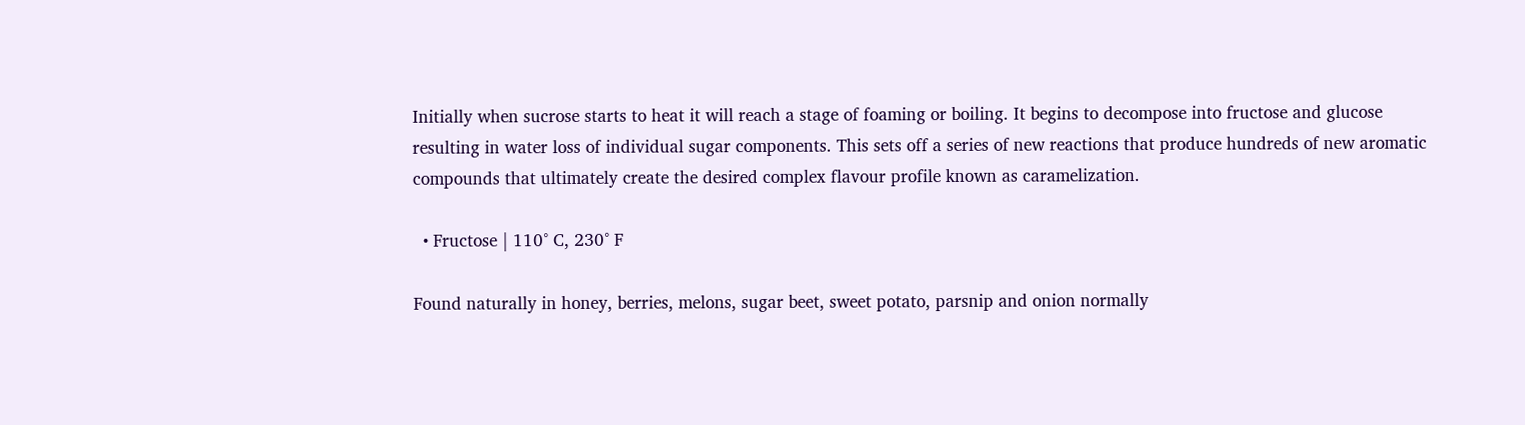Initially when sucrose starts to heat it will reach a stage of foaming or boiling. It begins to decompose into fructose and glucose resulting in water loss of individual sugar components. This sets off a series of new reactions that produce hundreds of new aromatic compounds that ultimately create the desired complex flavour profile known as caramelization.

  • Fructose | 110° C, 230° F

Found naturally in honey, berries, melons, sugar beet, sweet potato, parsnip and onion normally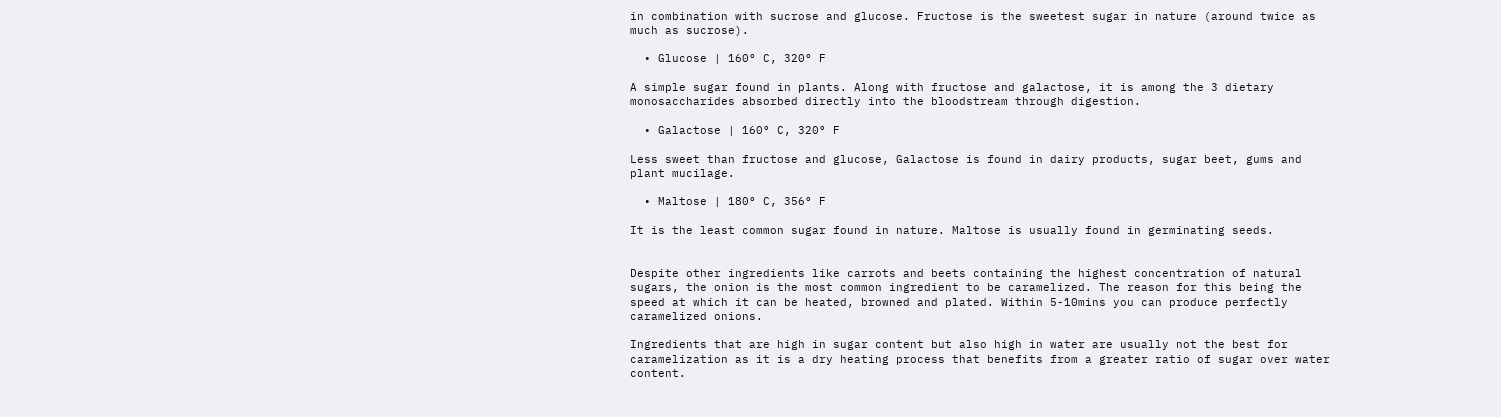in combination with sucrose and glucose. Fructose is the sweetest sugar in nature (around twice as much as sucrose).

  • Glucose | 160° C, 320° F

A simple sugar found in plants. Along with fructose and galactose, it is among the 3 dietary monosaccharides absorbed directly into the bloodstream through digestion.

  • Galactose | 160° C, 320° F

Less sweet than fructose and glucose, Galactose is found in dairy products, sugar beet, gums and plant mucilage.

  • Maltose | 180° C, 356° F

It is the least common sugar found in nature. Maltose is usually found in germinating seeds.


Despite other ingredients like carrots and beets containing the highest concentration of natural sugars, the onion is the most common ingredient to be caramelized. The reason for this being the speed at which it can be heated, browned and plated. Within 5-10mins you can produce perfectly caramelized onions.

Ingredients that are high in sugar content but also high in water are usually not the best for caramelization as it is a dry heating process that benefits from a greater ratio of sugar over water content.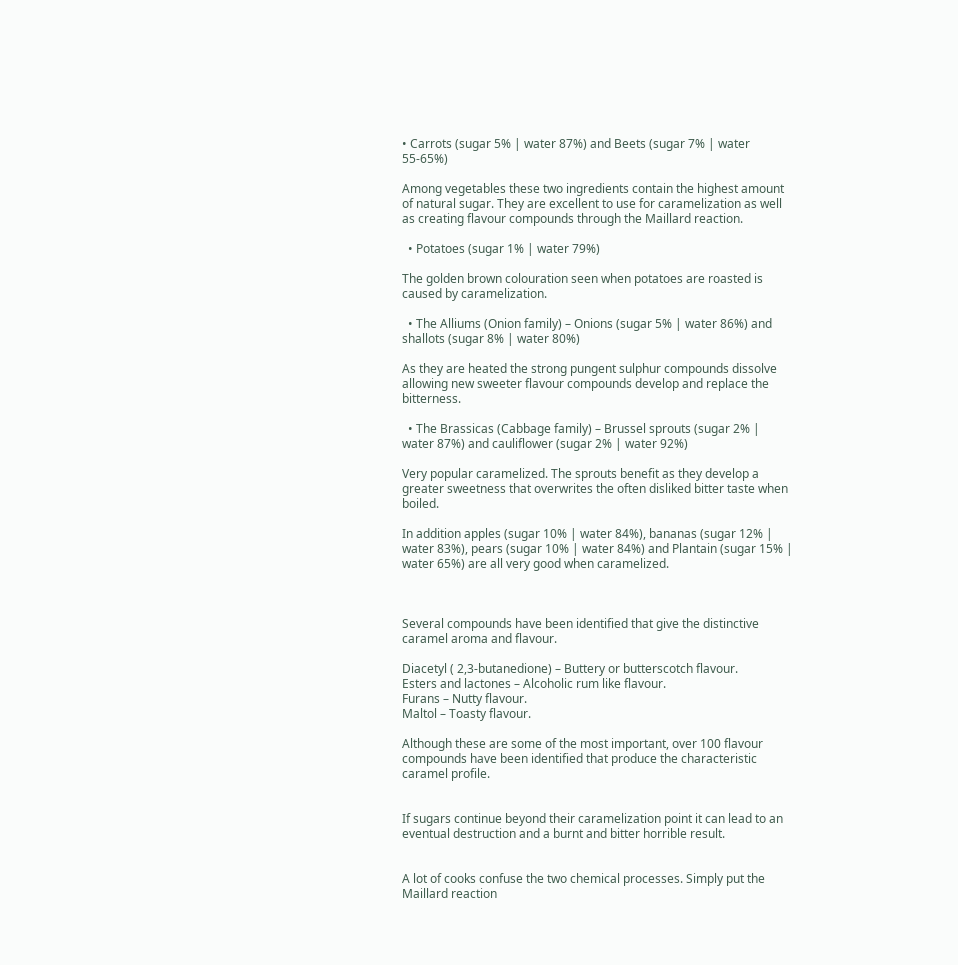• Carrots (sugar 5% | water 87%) and Beets (sugar 7% | water 55-65%)

Among vegetables these two ingredients contain the highest amount of natural sugar. They are excellent to use for caramelization as well as creating flavour compounds through the Maillard reaction.

  • Potatoes (sugar 1% | water 79%)

The golden brown colouration seen when potatoes are roasted is caused by caramelization.

  • The Alliums (Onion family) – Onions (sugar 5% | water 86%) and shallots (sugar 8% | water 80%)

As they are heated the strong pungent sulphur compounds dissolve allowing new sweeter flavour compounds develop and replace the bitterness.

  • The Brassicas (Cabbage family) – Brussel sprouts (sugar 2% | water 87%) and cauliflower (sugar 2% | water 92%)

Very popular caramelized. The sprouts benefit as they develop a greater sweetness that overwrites the often disliked bitter taste when boiled.

In addition apples (sugar 10% | water 84%), bananas (sugar 12% | water 83%), pears (sugar 10% | water 84%) and Plantain (sugar 15% | water 65%) are all very good when caramelized.



Several compounds have been identified that give the distinctive caramel aroma and flavour.

Diacetyl ( 2,3-butanedione) – Buttery or butterscotch flavour.
Esters and lactones – Alcoholic rum like flavour.
Furans – Nutty flavour.
Maltol – Toasty flavour.

Although these are some of the most important, over 100 flavour compounds have been identified that produce the characteristic caramel profile.


If sugars continue beyond their caramelization point it can lead to an eventual destruction and a burnt and bitter horrible result.


A lot of cooks confuse the two chemical processes. Simply put the Maillard reaction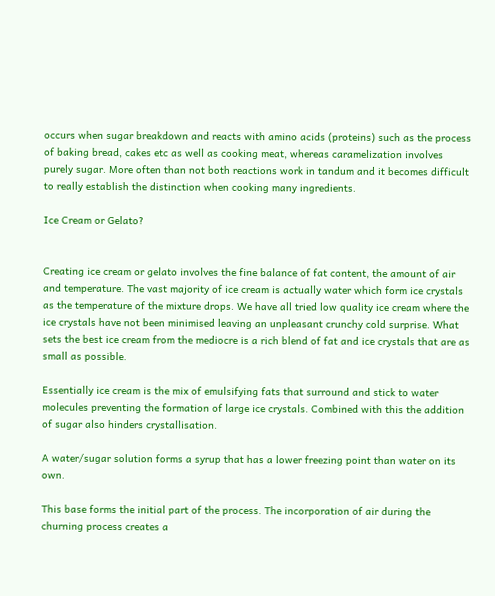occurs when sugar breakdown and reacts with amino acids (proteins) such as the process of baking bread, cakes etc as well as cooking meat, whereas caramelization involves purely sugar. More often than not both reactions work in tandum and it becomes difficult to really establish the distinction when cooking many ingredients.

Ice Cream or Gelato?


Creating ice cream or gelato involves the fine balance of fat content, the amount of air and temperature. The vast majority of ice cream is actually water which form ice crystals as the temperature of the mixture drops. We have all tried low quality ice cream where the ice crystals have not been minimised leaving an unpleasant crunchy cold surprise. What sets the best ice cream from the mediocre is a rich blend of fat and ice crystals that are as small as possible.

Essentially ice cream is the mix of emulsifying fats that surround and stick to water molecules preventing the formation of large ice crystals. Combined with this the addition of sugar also hinders crystallisation.

A water/sugar solution forms a syrup that has a lower freezing point than water on its own.

This base forms the initial part of the process. The incorporation of air during the churning process creates a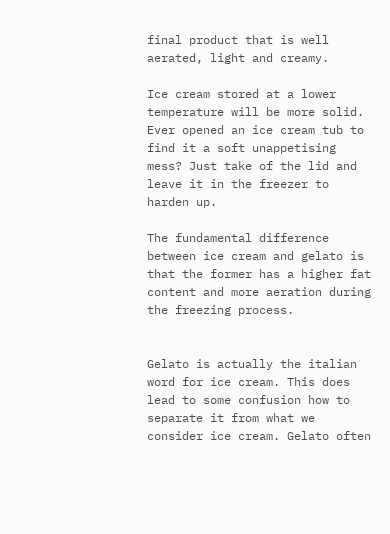final product that is well aerated, light and creamy.

Ice cream stored at a lower temperature will be more solid. Ever opened an ice cream tub to find it a soft unappetising mess? Just take of the lid and leave it in the freezer to harden up.

The fundamental difference between ice cream and gelato is that the former has a higher fat content and more aeration during the freezing process.


Gelato is actually the italian word for ice cream. This does lead to some confusion how to separate it from what we consider ice cream. Gelato often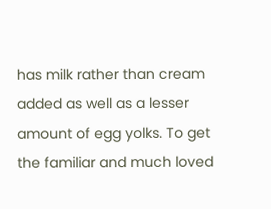has milk rather than cream added as well as a lesser amount of egg yolks. To get the familiar and much loved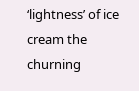‘lightness’ of ice cream the churning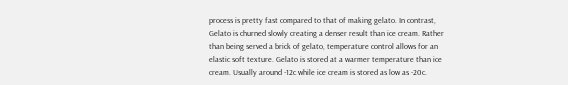process is pretty fast compared to that of making gelato. In contrast, Gelato is churned slowly creating a denser result than ice cream. Rather than being served a brick of gelato, temperature control allows for an elastic soft texture. Gelato is stored at a warmer temperature than ice cream. Usually around -12c while ice cream is stored as low as -20c.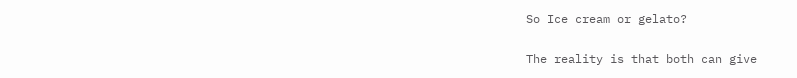So Ice cream or gelato?

The reality is that both can give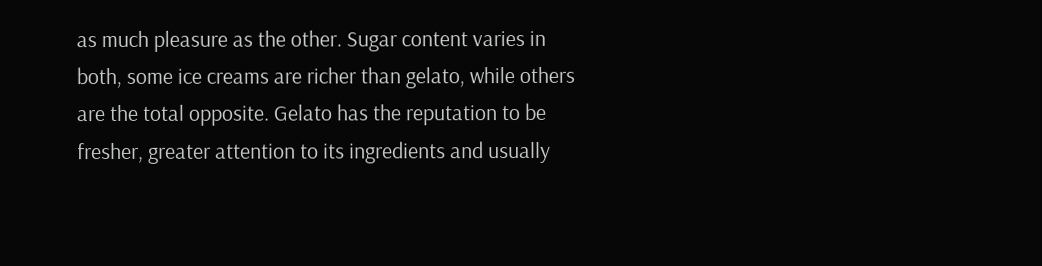as much pleasure as the other. Sugar content varies in both, some ice creams are richer than gelato, while others are the total opposite. Gelato has the reputation to be fresher, greater attention to its ingredients and usually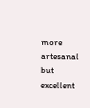more artesanal but excellent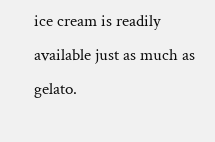ice cream is readily available just as much as gelato.